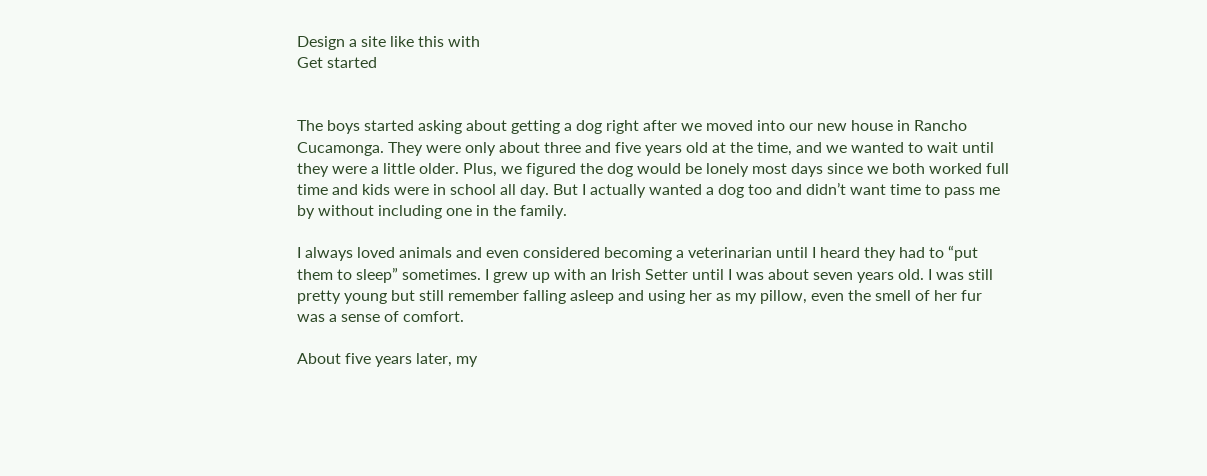Design a site like this with
Get started


The boys started asking about getting a dog right after we moved into our new house in Rancho Cucamonga. They were only about three and five years old at the time, and we wanted to wait until they were a little older. Plus, we figured the dog would be lonely most days since we both worked full time and kids were in school all day. But I actually wanted a dog too and didn’t want time to pass me by without including one in the family.

I always loved animals and even considered becoming a veterinarian until I heard they had to “put them to sleep” sometimes. I grew up with an Irish Setter until I was about seven years old. I was still pretty young but still remember falling asleep and using her as my pillow, even the smell of her fur was a sense of comfort.

About five years later, my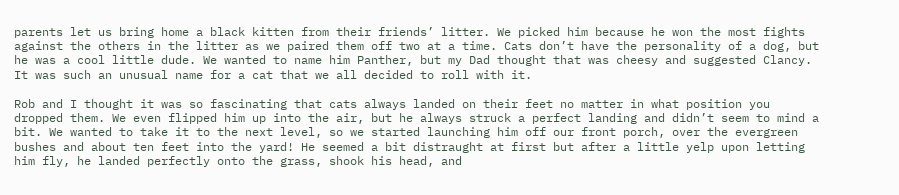parents let us bring home a black kitten from their friends’ litter. We picked him because he won the most fights against the others in the litter as we paired them off two at a time. Cats don’t have the personality of a dog, but he was a cool little dude. We wanted to name him Panther, but my Dad thought that was cheesy and suggested Clancy. It was such an unusual name for a cat that we all decided to roll with it.

Rob and I thought it was so fascinating that cats always landed on their feet no matter in what position you dropped them. We even flipped him up into the air, but he always struck a perfect landing and didn’t seem to mind a bit. We wanted to take it to the next level, so we started launching him off our front porch, over the evergreen bushes and about ten feet into the yard! He seemed a bit distraught at first but after a little yelp upon letting him fly, he landed perfectly onto the grass, shook his head, and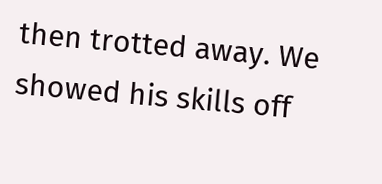then trotted away. We showed his skills off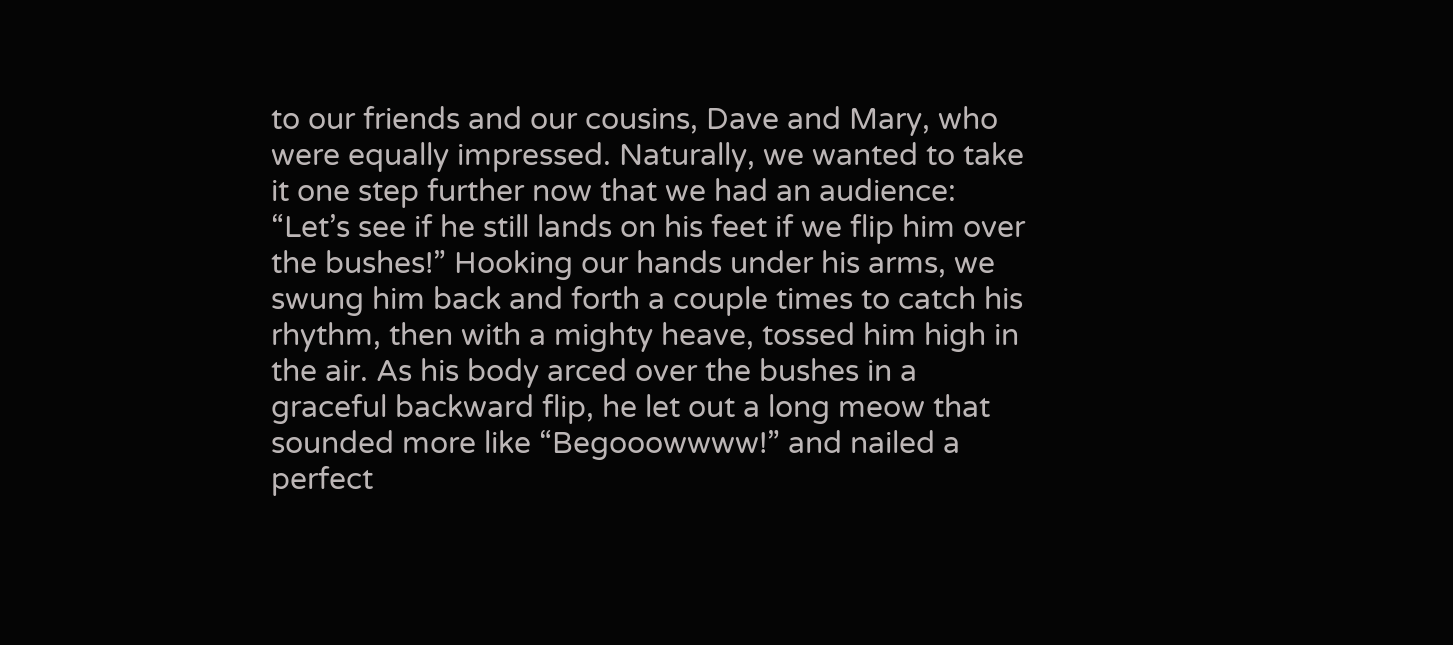to our friends and our cousins, Dave and Mary, who were equally impressed. Naturally, we wanted to take it one step further now that we had an audience: “Let’s see if he still lands on his feet if we flip him over the bushes!” Hooking our hands under his arms, we swung him back and forth a couple times to catch his rhythm, then with a mighty heave, tossed him high in the air. As his body arced over the bushes in a graceful backward flip, he let out a long meow that sounded more like “Begooowwww!” and nailed a perfect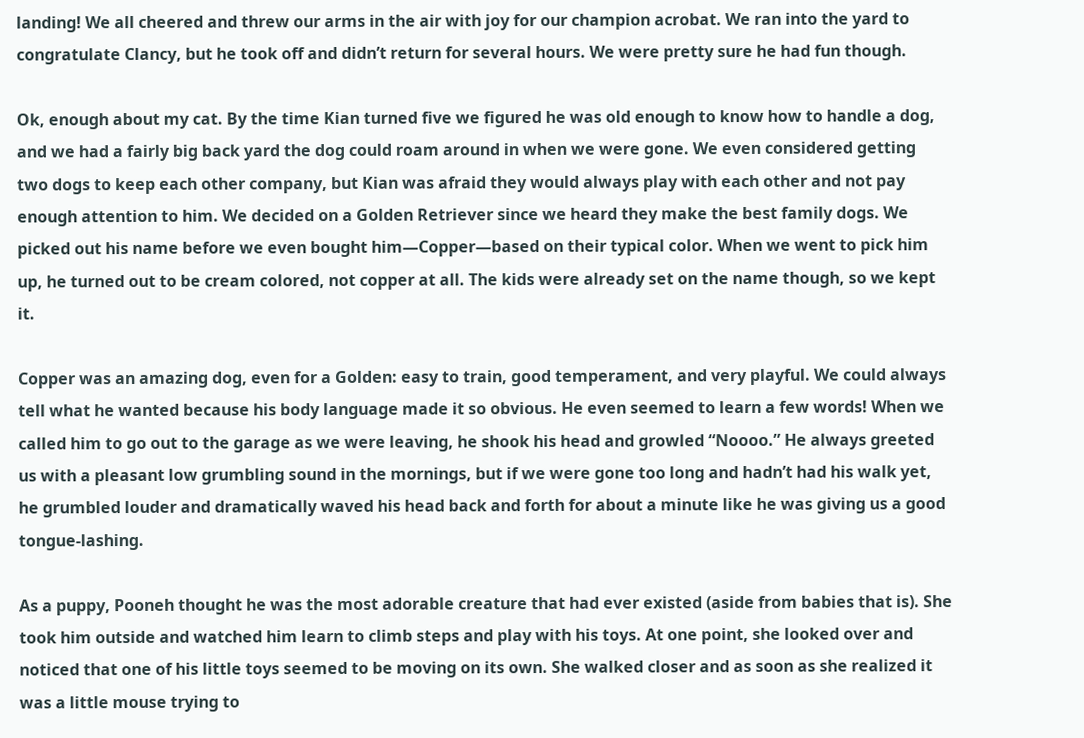landing! We all cheered and threw our arms in the air with joy for our champion acrobat. We ran into the yard to congratulate Clancy, but he took off and didn’t return for several hours. We were pretty sure he had fun though.

Ok, enough about my cat. By the time Kian turned five we figured he was old enough to know how to handle a dog, and we had a fairly big back yard the dog could roam around in when we were gone. We even considered getting two dogs to keep each other company, but Kian was afraid they would always play with each other and not pay enough attention to him. We decided on a Golden Retriever since we heard they make the best family dogs. We picked out his name before we even bought him—Copper—based on their typical color. When we went to pick him up, he turned out to be cream colored, not copper at all. The kids were already set on the name though, so we kept it.

Copper was an amazing dog, even for a Golden: easy to train, good temperament, and very playful. We could always tell what he wanted because his body language made it so obvious. He even seemed to learn a few words! When we called him to go out to the garage as we were leaving, he shook his head and growled “Noooo.” He always greeted us with a pleasant low grumbling sound in the mornings, but if we were gone too long and hadn’t had his walk yet, he grumbled louder and dramatically waved his head back and forth for about a minute like he was giving us a good tongue-lashing.

As a puppy, Pooneh thought he was the most adorable creature that had ever existed (aside from babies that is). She took him outside and watched him learn to climb steps and play with his toys. At one point, she looked over and noticed that one of his little toys seemed to be moving on its own. She walked closer and as soon as she realized it was a little mouse trying to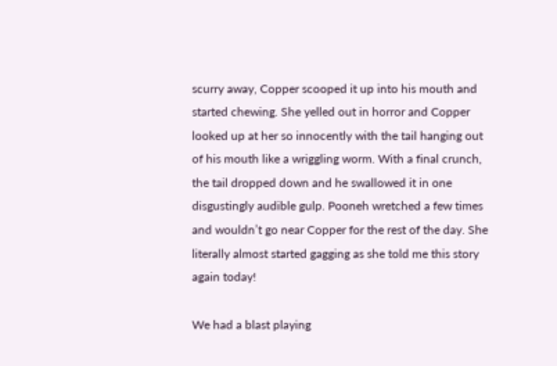scurry away, Copper scooped it up into his mouth and started chewing. She yelled out in horror and Copper looked up at her so innocently with the tail hanging out of his mouth like a wriggling worm. With a final crunch, the tail dropped down and he swallowed it in one disgustingly audible gulp. Pooneh wretched a few times and wouldn’t go near Copper for the rest of the day. She literally almost started gagging as she told me this story again today!

We had a blast playing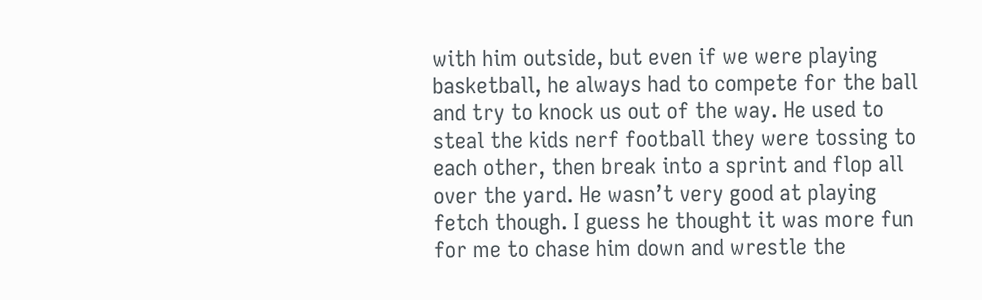with him outside, but even if we were playing basketball, he always had to compete for the ball and try to knock us out of the way. He used to steal the kids nerf football they were tossing to each other, then break into a sprint and flop all over the yard. He wasn’t very good at playing fetch though. I guess he thought it was more fun for me to chase him down and wrestle the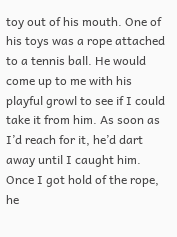toy out of his mouth. One of his toys was a rope attached to a tennis ball. He would come up to me with his playful growl to see if I could take it from him. As soon as I’d reach for it, he’d dart away until I caught him. Once I got hold of the rope, he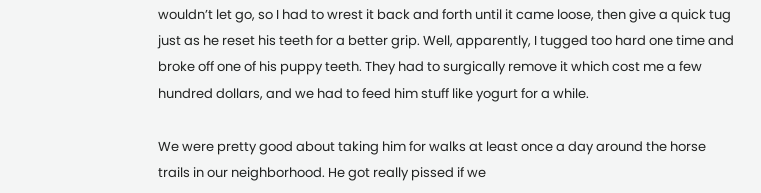wouldn’t let go, so I had to wrest it back and forth until it came loose, then give a quick tug just as he reset his teeth for a better grip. Well, apparently, I tugged too hard one time and broke off one of his puppy teeth. They had to surgically remove it which cost me a few hundred dollars, and we had to feed him stuff like yogurt for a while.

We were pretty good about taking him for walks at least once a day around the horse trails in our neighborhood. He got really pissed if we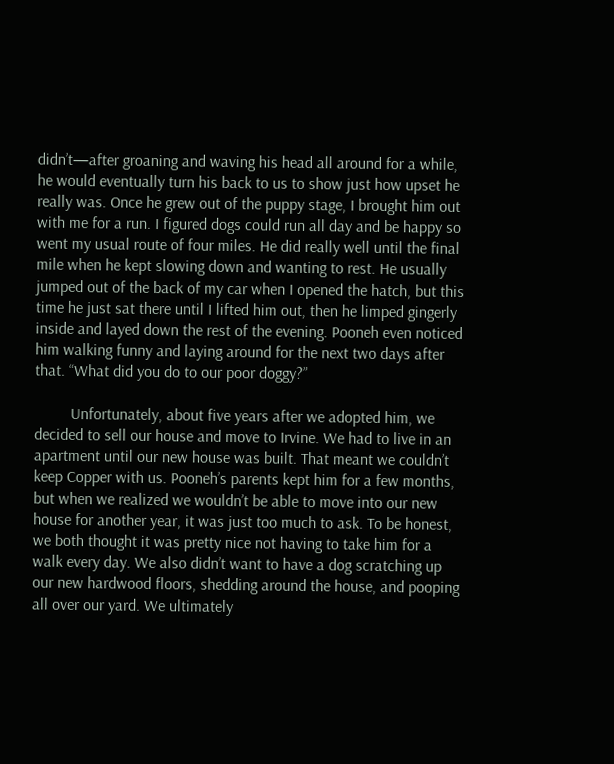didn’t—after groaning and waving his head all around for a while, he would eventually turn his back to us to show just how upset he really was. Once he grew out of the puppy stage, I brought him out with me for a run. I figured dogs could run all day and be happy so went my usual route of four miles. He did really well until the final mile when he kept slowing down and wanting to rest. He usually jumped out of the back of my car when I opened the hatch, but this time he just sat there until I lifted him out, then he limped gingerly inside and layed down the rest of the evening. Pooneh even noticed him walking funny and laying around for the next two days after that. “What did you do to our poor doggy?”

         Unfortunately, about five years after we adopted him, we decided to sell our house and move to Irvine. We had to live in an apartment until our new house was built. That meant we couldn’t keep Copper with us. Pooneh’s parents kept him for a few months, but when we realized we wouldn’t be able to move into our new house for another year, it was just too much to ask. To be honest, we both thought it was pretty nice not having to take him for a walk every day. We also didn’t want to have a dog scratching up our new hardwood floors, shedding around the house, and pooping all over our yard. We ultimately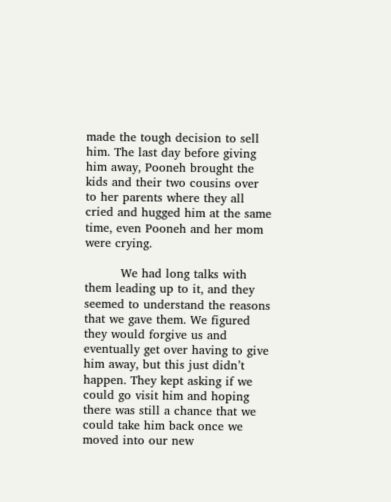made the tough decision to sell him. The last day before giving him away, Pooneh brought the kids and their two cousins over to her parents where they all cried and hugged him at the same time, even Pooneh and her mom were crying.

         We had long talks with them leading up to it, and they seemed to understand the reasons that we gave them. We figured they would forgive us and eventually get over having to give him away, but this just didn’t happen. They kept asking if we could go visit him and hoping there was still a chance that we could take him back once we moved into our new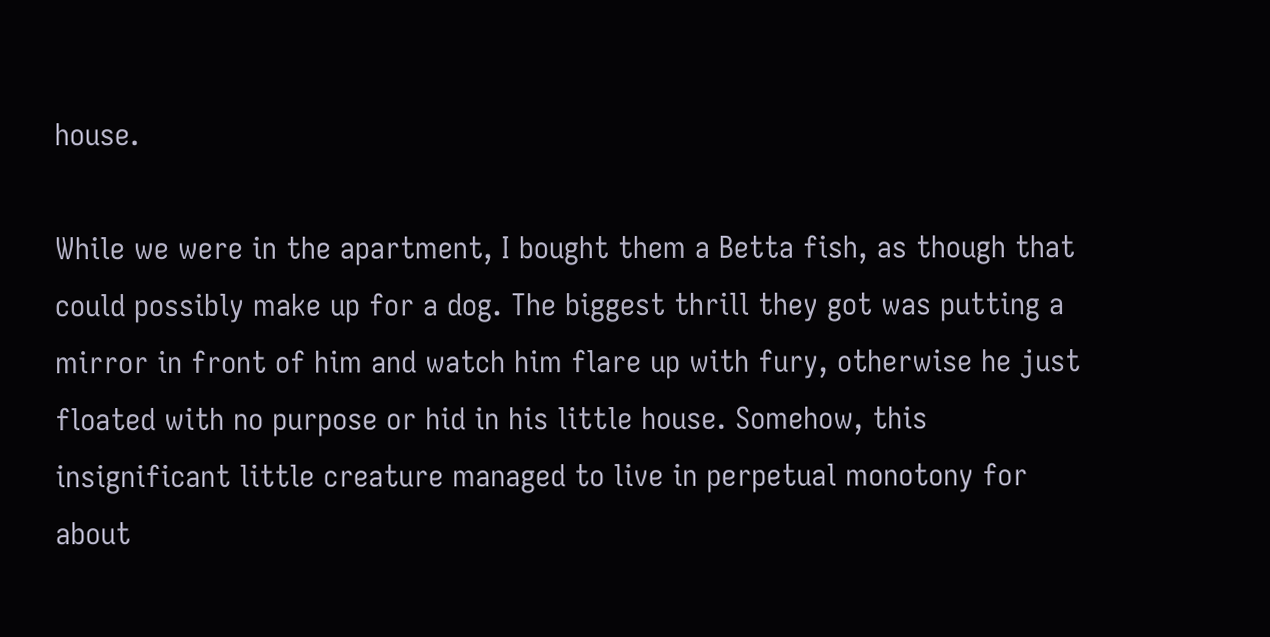house.

While we were in the apartment, I bought them a Betta fish, as though that could possibly make up for a dog. The biggest thrill they got was putting a mirror in front of him and watch him flare up with fury, otherwise he just floated with no purpose or hid in his little house. Somehow, this insignificant little creature managed to live in perpetual monotony for about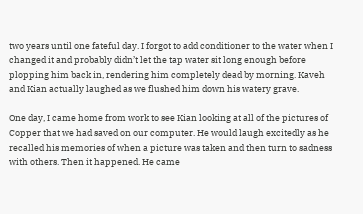two years until one fateful day. I forgot to add conditioner to the water when I changed it and probably didn’t let the tap water sit long enough before plopping him back in, rendering him completely dead by morning. Kaveh and Kian actually laughed as we flushed him down his watery grave.

One day, I came home from work to see Kian looking at all of the pictures of Copper that we had saved on our computer. He would laugh excitedly as he recalled his memories of when a picture was taken and then turn to sadness with others. Then it happened. He came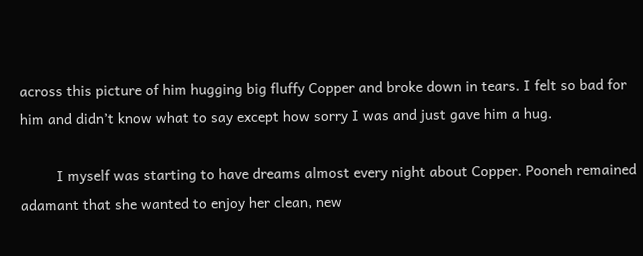across this picture of him hugging big fluffy Copper and broke down in tears. I felt so bad for him and didn’t know what to say except how sorry I was and just gave him a hug.

         I myself was starting to have dreams almost every night about Copper. Pooneh remained adamant that she wanted to enjoy her clean, new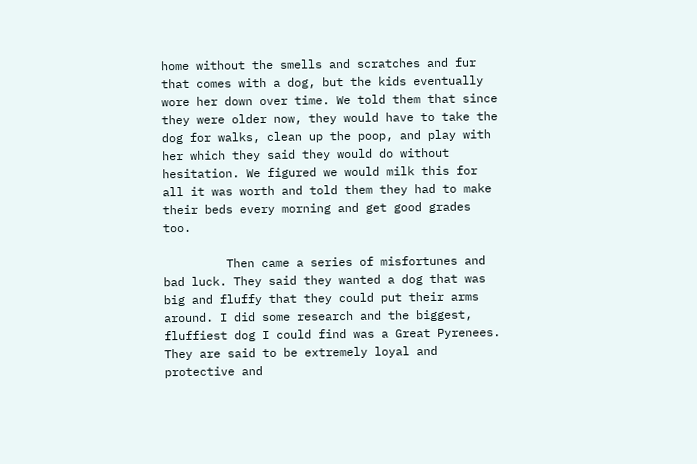home without the smells and scratches and fur that comes with a dog, but the kids eventually wore her down over time. We told them that since they were older now, they would have to take the dog for walks, clean up the poop, and play with her which they said they would do without hesitation. We figured we would milk this for all it was worth and told them they had to make their beds every morning and get good grades too.

         Then came a series of misfortunes and bad luck. They said they wanted a dog that was big and fluffy that they could put their arms around. I did some research and the biggest, fluffiest dog I could find was a Great Pyrenees. They are said to be extremely loyal and protective and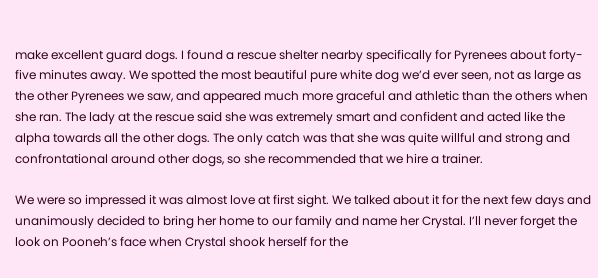make excellent guard dogs. I found a rescue shelter nearby specifically for Pyrenees about forty-five minutes away. We spotted the most beautiful pure white dog we’d ever seen, not as large as the other Pyrenees we saw, and appeared much more graceful and athletic than the others when she ran. The lady at the rescue said she was extremely smart and confident and acted like the alpha towards all the other dogs. The only catch was that she was quite willful and strong and confrontational around other dogs, so she recommended that we hire a trainer.

We were so impressed it was almost love at first sight. We talked about it for the next few days and unanimously decided to bring her home to our family and name her Crystal. I’ll never forget the look on Pooneh’s face when Crystal shook herself for the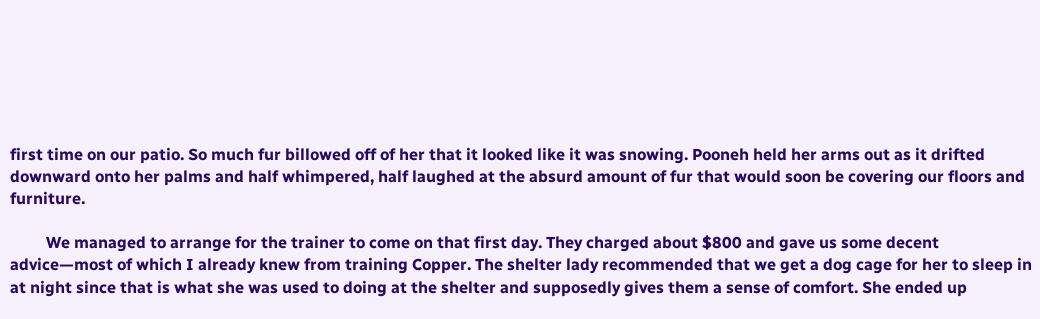first time on our patio. So much fur billowed off of her that it looked like it was snowing. Pooneh held her arms out as it drifted downward onto her palms and half whimpered, half laughed at the absurd amount of fur that would soon be covering our floors and furniture.

         We managed to arrange for the trainer to come on that first day. They charged about $800 and gave us some decent advice—most of which I already knew from training Copper. The shelter lady recommended that we get a dog cage for her to sleep in at night since that is what she was used to doing at the shelter and supposedly gives them a sense of comfort. She ended up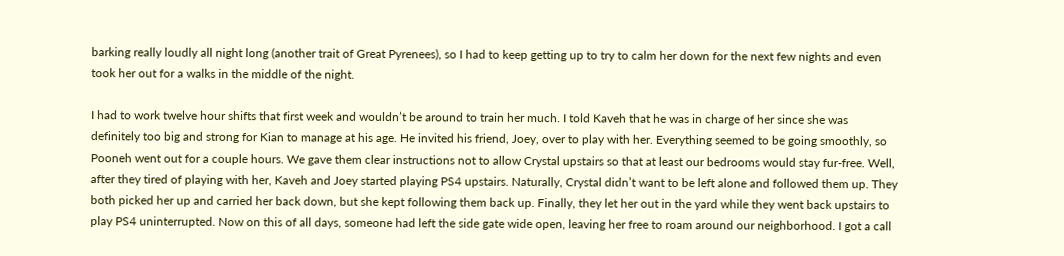barking really loudly all night long (another trait of Great Pyrenees), so I had to keep getting up to try to calm her down for the next few nights and even took her out for a walks in the middle of the night.

I had to work twelve hour shifts that first week and wouldn’t be around to train her much. I told Kaveh that he was in charge of her since she was definitely too big and strong for Kian to manage at his age. He invited his friend, Joey, over to play with her. Everything seemed to be going smoothly, so Pooneh went out for a couple hours. We gave them clear instructions not to allow Crystal upstairs so that at least our bedrooms would stay fur-free. Well, after they tired of playing with her, Kaveh and Joey started playing PS4 upstairs. Naturally, Crystal didn’t want to be left alone and followed them up. They both picked her up and carried her back down, but she kept following them back up. Finally, they let her out in the yard while they went back upstairs to play PS4 uninterrupted. Now on this of all days, someone had left the side gate wide open, leaving her free to roam around our neighborhood. I got a call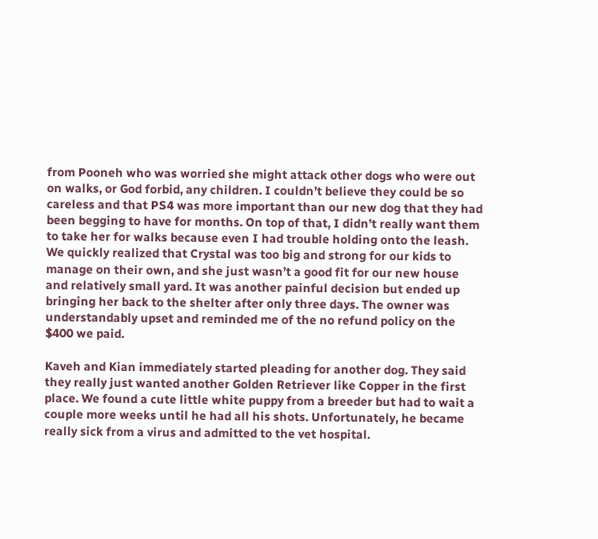from Pooneh who was worried she might attack other dogs who were out on walks, or God forbid, any children. I couldn’t believe they could be so careless and that PS4 was more important than our new dog that they had been begging to have for months. On top of that, I didn’t really want them to take her for walks because even I had trouble holding onto the leash. We quickly realized that Crystal was too big and strong for our kids to manage on their own, and she just wasn’t a good fit for our new house and relatively small yard. It was another painful decision but ended up bringing her back to the shelter after only three days. The owner was understandably upset and reminded me of the no refund policy on the $400 we paid.

Kaveh and Kian immediately started pleading for another dog. They said they really just wanted another Golden Retriever like Copper in the first place. We found a cute little white puppy from a breeder but had to wait a couple more weeks until he had all his shots. Unfortunately, he became really sick from a virus and admitted to the vet hospital.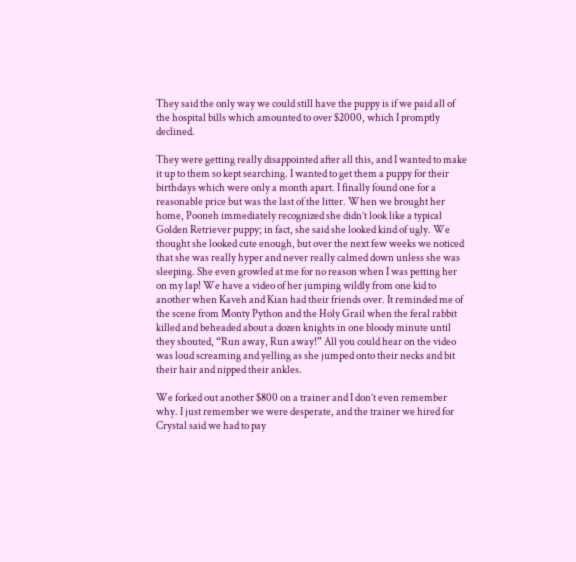They said the only way we could still have the puppy is if we paid all of the hospital bills which amounted to over $2000, which I promptly declined.

They were getting really disappointed after all this, and I wanted to make it up to them so kept searching. I wanted to get them a puppy for their birthdays which were only a month apart. I finally found one for a reasonable price but was the last of the litter. When we brought her home, Pooneh immediately recognized she didn’t look like a typical Golden Retriever puppy; in fact, she said she looked kind of ugly. We thought she looked cute enough, but over the next few weeks we noticed that she was really hyper and never really calmed down unless she was sleeping. She even growled at me for no reason when I was petting her on my lap! We have a video of her jumping wildly from one kid to another when Kaveh and Kian had their friends over. It reminded me of the scene from Monty Python and the Holy Grail when the feral rabbit killed and beheaded about a dozen knights in one bloody minute until they shouted, “Run away, Run away!” All you could hear on the video was loud screaming and yelling as she jumped onto their necks and bit their hair and nipped their ankles.

We forked out another $800 on a trainer and I don’t even remember why. I just remember we were desperate, and the trainer we hired for Crystal said we had to pay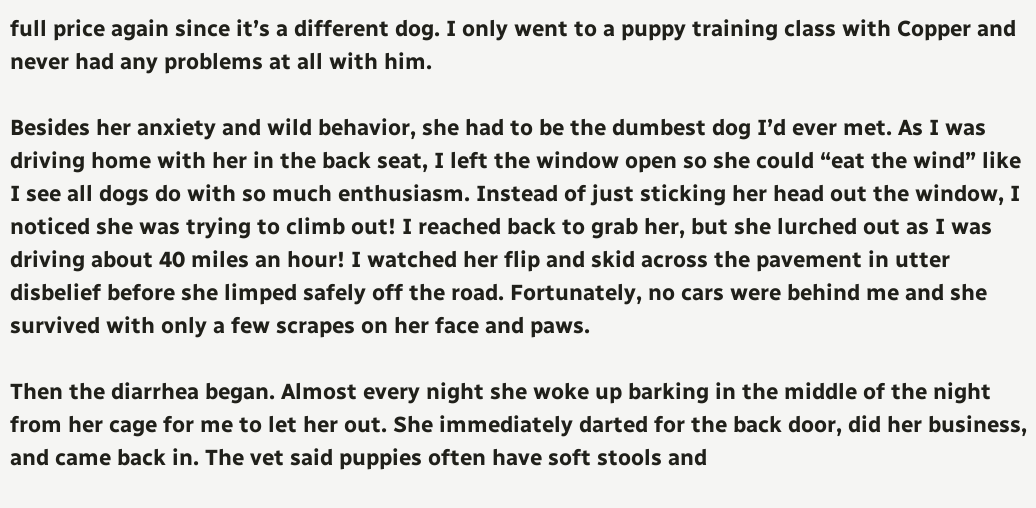full price again since it’s a different dog. I only went to a puppy training class with Copper and never had any problems at all with him.

Besides her anxiety and wild behavior, she had to be the dumbest dog I’d ever met. As I was driving home with her in the back seat, I left the window open so she could “eat the wind” like I see all dogs do with so much enthusiasm. Instead of just sticking her head out the window, I noticed she was trying to climb out! I reached back to grab her, but she lurched out as I was driving about 40 miles an hour! I watched her flip and skid across the pavement in utter disbelief before she limped safely off the road. Fortunately, no cars were behind me and she survived with only a few scrapes on her face and paws.

Then the diarrhea began. Almost every night she woke up barking in the middle of the night from her cage for me to let her out. She immediately darted for the back door, did her business, and came back in. The vet said puppies often have soft stools and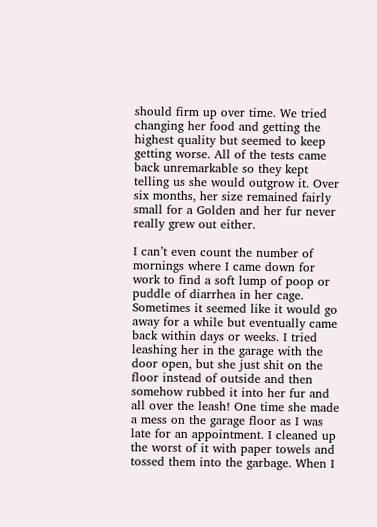should firm up over time. We tried changing her food and getting the highest quality but seemed to keep getting worse. All of the tests came back unremarkable so they kept telling us she would outgrow it. Over six months, her size remained fairly small for a Golden and her fur never really grew out either.

I can’t even count the number of mornings where I came down for work to find a soft lump of poop or puddle of diarrhea in her cage. Sometimes it seemed like it would go away for a while but eventually came back within days or weeks. I tried leashing her in the garage with the door open, but she just shit on the floor instead of outside and then somehow rubbed it into her fur and all over the leash! One time she made a mess on the garage floor as I was late for an appointment. I cleaned up the worst of it with paper towels and tossed them into the garbage. When I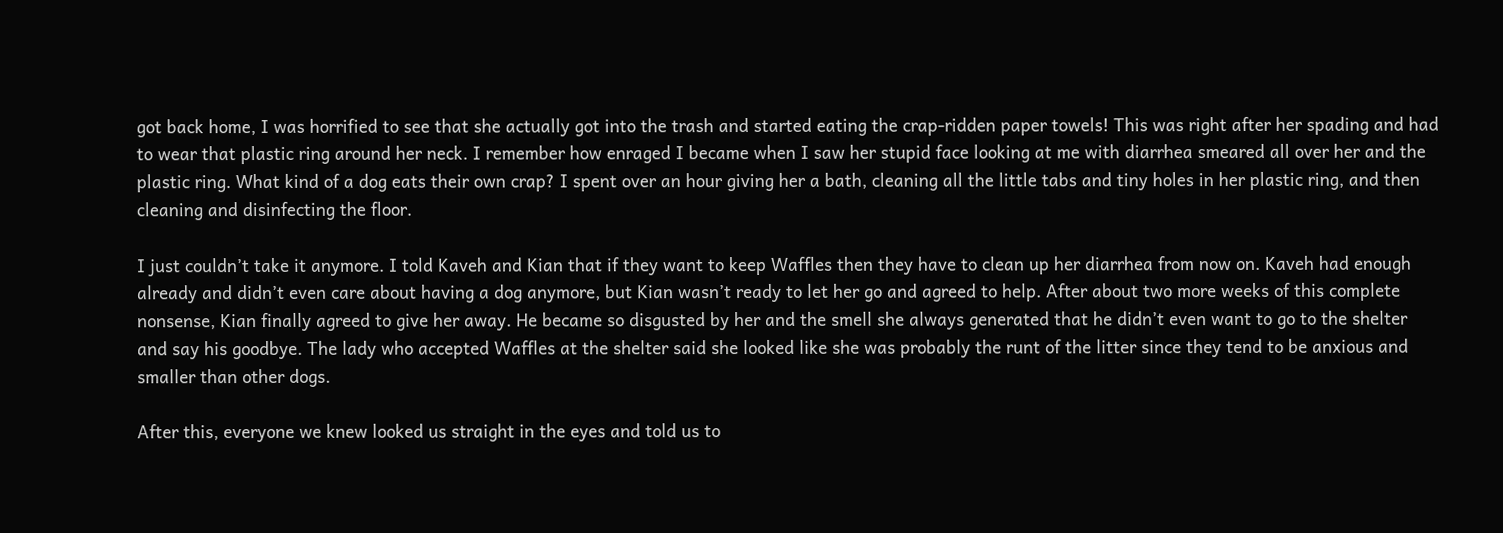got back home, I was horrified to see that she actually got into the trash and started eating the crap-ridden paper towels! This was right after her spading and had to wear that plastic ring around her neck. I remember how enraged I became when I saw her stupid face looking at me with diarrhea smeared all over her and the plastic ring. What kind of a dog eats their own crap? I spent over an hour giving her a bath, cleaning all the little tabs and tiny holes in her plastic ring, and then cleaning and disinfecting the floor.

I just couldn’t take it anymore. I told Kaveh and Kian that if they want to keep Waffles then they have to clean up her diarrhea from now on. Kaveh had enough already and didn’t even care about having a dog anymore, but Kian wasn’t ready to let her go and agreed to help. After about two more weeks of this complete nonsense, Kian finally agreed to give her away. He became so disgusted by her and the smell she always generated that he didn’t even want to go to the shelter and say his goodbye. The lady who accepted Waffles at the shelter said she looked like she was probably the runt of the litter since they tend to be anxious and smaller than other dogs.

After this, everyone we knew looked us straight in the eyes and told us to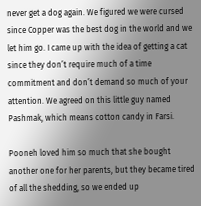never get a dog again. We figured we were cursed since Copper was the best dog in the world and we let him go. I came up with the idea of getting a cat since they don’t require much of a time commitment and don’t demand so much of your attention. We agreed on this little guy named Pashmak, which means cotton candy in Farsi.

Pooneh loved him so much that she bought another one for her parents, but they became tired of all the shedding, so we ended up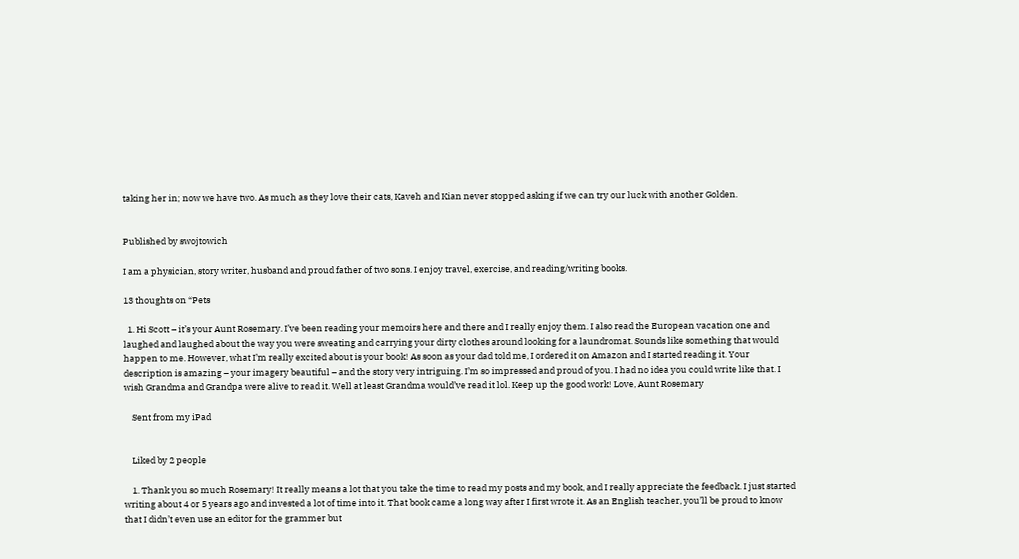taking her in; now we have two. As much as they love their cats, Kaveh and Kian never stopped asking if we can try our luck with another Golden.


Published by swojtowich

I am a physician, story writer, husband and proud father of two sons. I enjoy travel, exercise, and reading/writing books.

13 thoughts on “Pets

  1. Hi Scott – it’s your Aunt Rosemary. I’ve been reading your memoirs here and there and I really enjoy them. I also read the European vacation one and laughed and laughed about the way you were sweating and carrying your dirty clothes around looking for a laundromat. Sounds like something that would happen to me. However, what I’m really excited about is your book! As soon as your dad told me, I ordered it on Amazon and I started reading it. Your description is amazing – your imagery beautiful – and the story very intriguing. I’m so impressed and proud of you. I had no idea you could write like that. I wish Grandma and Grandpa were alive to read it. Well at least Grandma would’ve read it lol. Keep up the good work! Love, Aunt Rosemary

    Sent from my iPad


    Liked by 2 people

    1. Thank you so much Rosemary! It really means a lot that you take the time to read my posts and my book, and I really appreciate the feedback. I just started writing about 4 or 5 years ago and invested a lot of time into it. That book came a long way after I first wrote it. As an English teacher, you’ll be proud to know that I didn’t even use an editor for the grammer but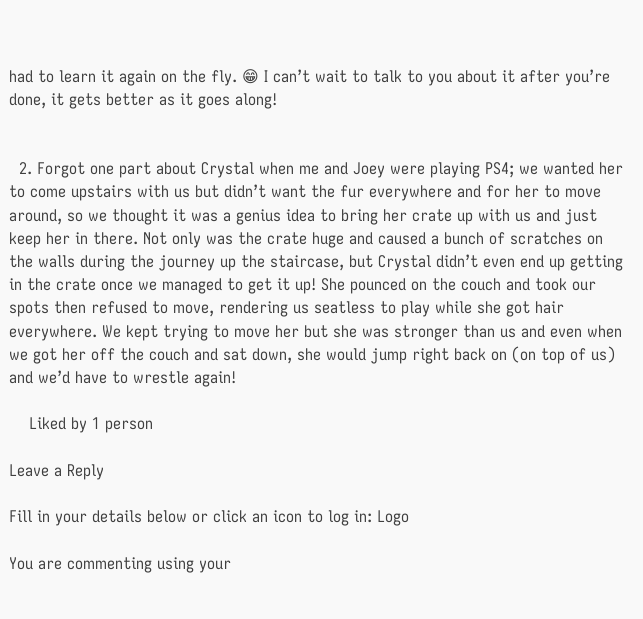had to learn it again on the fly. 😁 I can’t wait to talk to you about it after you’re done, it gets better as it goes along!


  2. Forgot one part about Crystal when me and Joey were playing PS4; we wanted her to come upstairs with us but didn’t want the fur everywhere and for her to move around, so we thought it was a genius idea to bring her crate up with us and just keep her in there. Not only was the crate huge and caused a bunch of scratches on the walls during the journey up the staircase, but Crystal didn’t even end up getting in the crate once we managed to get it up! She pounced on the couch and took our spots then refused to move, rendering us seatless to play while she got hair everywhere. We kept trying to move her but she was stronger than us and even when we got her off the couch and sat down, she would jump right back on (on top of us) and we’d have to wrestle again!

    Liked by 1 person

Leave a Reply

Fill in your details below or click an icon to log in: Logo

You are commenting using your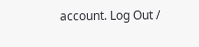account. Log Out /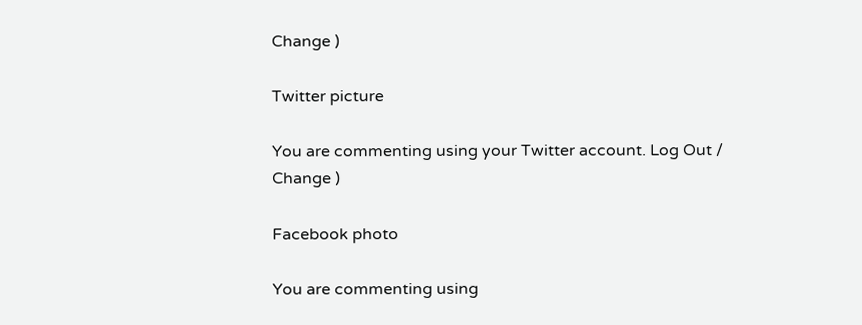Change )

Twitter picture

You are commenting using your Twitter account. Log Out /  Change )

Facebook photo

You are commenting using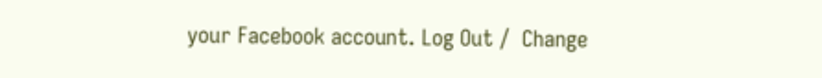your Facebook account. Log Out /  Change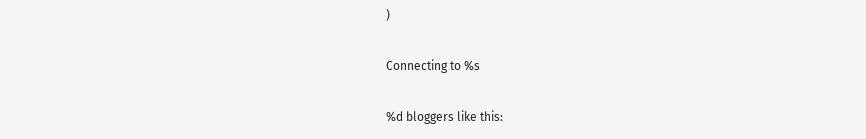)

Connecting to %s

%d bloggers like this: